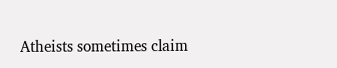Atheists sometimes claim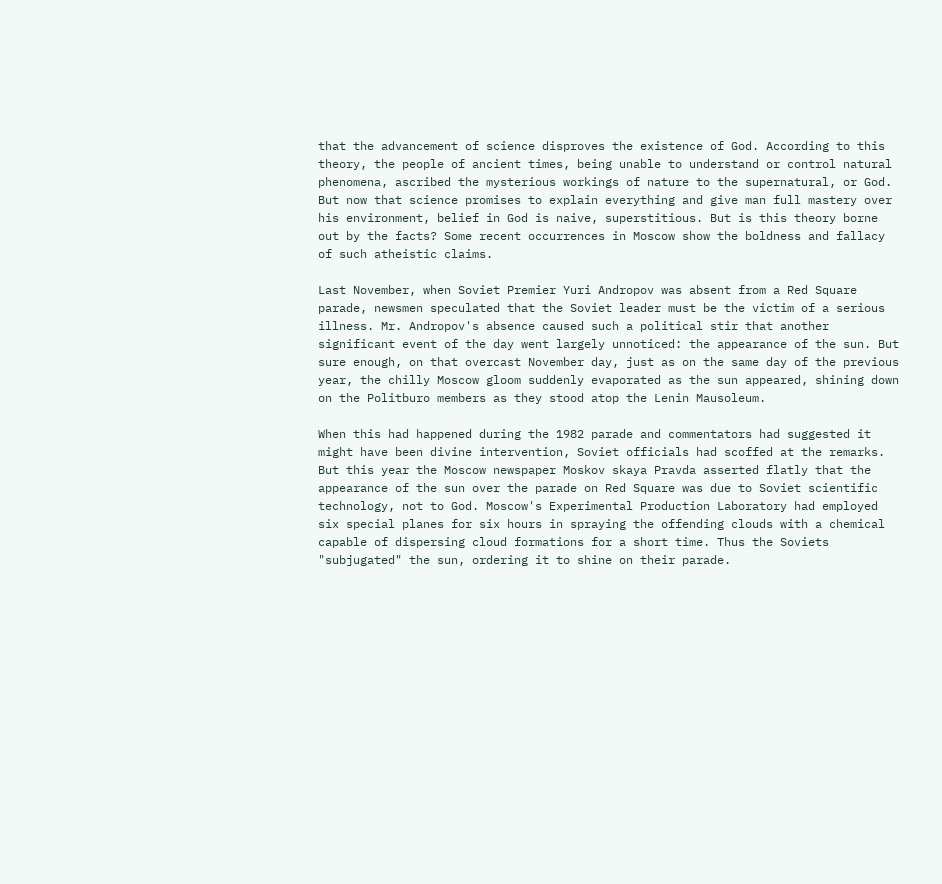that the advancement of science disproves the existence of God. According to this theory, the people of ancient times, being unable to understand or control natural phenomena, ascribed the mysterious workings of nature to the supernatural, or God. But now that science promises to explain everything and give man full mastery over his environment, belief in God is naive, superstitious. But is this theory borne out by the facts? Some recent occurrences in Moscow show the boldness and fallacy of such atheistic claims.

Last November, when Soviet Premier Yuri Andropov was absent from a Red Square parade, newsmen speculated that the Soviet leader must be the victim of a serious illness. Mr. Andropov's absence caused such a political stir that another significant event of the day went largely unnoticed: the appearance of the sun. But sure enough, on that overcast November day, just as on the same day of the previous year, the chilly Moscow gloom suddenly evaporated as the sun appeared, shining down on the Politburo members as they stood atop the Lenin Mausoleum.

When this had happened during the 1982 parade and commentators had suggested it might have been divine intervention, Soviet officials had scoffed at the remarks. But this year the Moscow newspaper Moskov skaya Pravda asserted flatly that the appearance of the sun over the parade on Red Square was due to Soviet scientific technology, not to God. Moscow's Experimental Production Laboratory had employed six special planes for six hours in spraying the offending clouds with a chemical capable of dispersing cloud formations for a short time. Thus the Soviets "subjugated" the sun, ordering it to shine on their parade.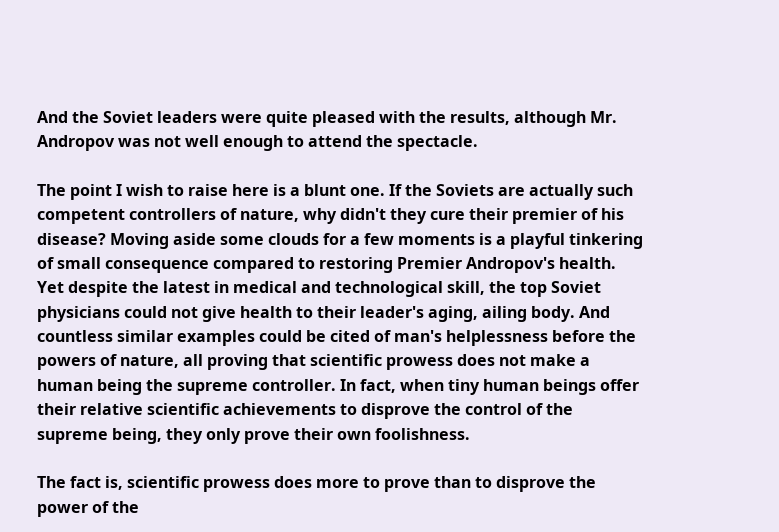And the Soviet leaders were quite pleased with the results, although Mr. Andropov was not well enough to attend the spectacle.

The point I wish to raise here is a blunt one. If the Soviets are actually such competent controllers of nature, why didn't they cure their premier of his disease? Moving aside some clouds for a few moments is a playful tinkering of small consequence compared to restoring Premier Andropov's health. Yet despite the latest in medical and technological skill, the top Soviet physicians could not give health to their leader's aging, ailing body. And countless similar examples could be cited of man's helplessness before the powers of nature, all proving that scientific prowess does not make a human being the supreme controller. In fact, when tiny human beings offer their relative scientific achievements to disprove the control of the supreme being, they only prove their own foolishness.

The fact is, scientific prowess does more to prove than to disprove the power of the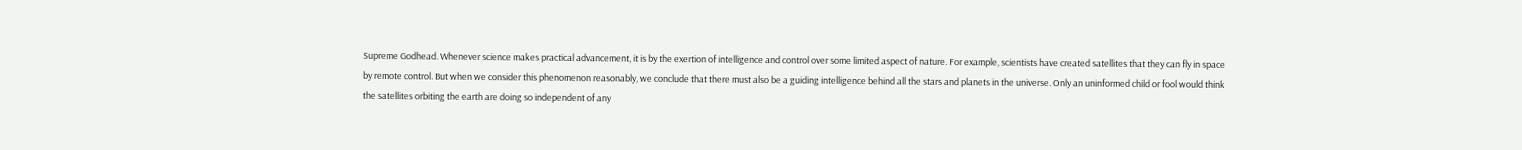Supreme Godhead. Whenever science makes practical advancement, it is by the exertion of intelligence and control over some limited aspect of nature. For example, scientists have created satellites that they can fly in space by remote control. But when we consider this phenomenon reasonably, we conclude that there must also be a guiding intelligence behind all the stars and planets in the universe. Only an uninformed child or fool would think the satellites orbiting the earth are doing so independent of any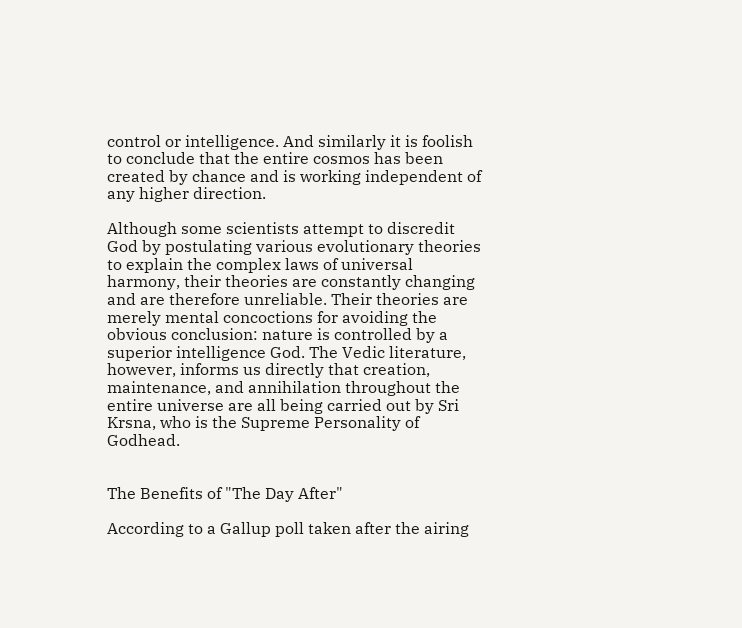control or intelligence. And similarly it is foolish to conclude that the entire cosmos has been created by chance and is working independent of any higher direction.

Although some scientists attempt to discredit God by postulating various evolutionary theories to explain the complex laws of universal harmony, their theories are constantly changing and are therefore unreliable. Their theories are merely mental concoctions for avoiding the obvious conclusion: nature is controlled by a superior intelligence God. The Vedic literature, however, informs us directly that creation, maintenance, and annihilation throughout the entire universe are all being carried out by Sri Krsna, who is the Supreme Personality of Godhead.


The Benefits of "The Day After"

According to a Gallup poll taken after the airing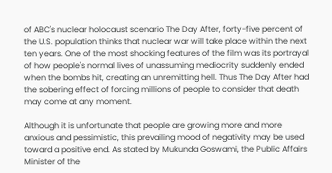of ABC's nuclear holocaust scenario The Day After, forty-five percent of the U.S. population thinks that nuclear war will take place within the next ten years. One of the most shocking features of the film was its portrayal of how people's normal lives of unassuming mediocrity suddenly ended when the bombs hit, creating an unremitting hell. Thus The Day After had the sobering effect of forcing millions of people to consider that death may come at any moment.

Although it is unfortunate that people are growing more and more anxious and pessimistic, this prevailing mood of negativity may be used toward a positive end. As stated by Mukunda Goswami, the Public Affairs Minister of the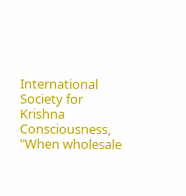International Society for Krishna Consciousness, "When wholesale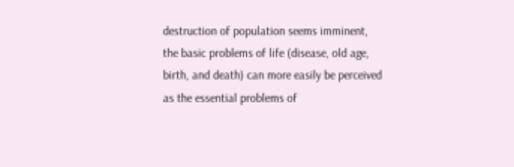destruction of population seems imminent, the basic problems of life (disease, old age, birth, and death) can more easily be perceived as the essential problems of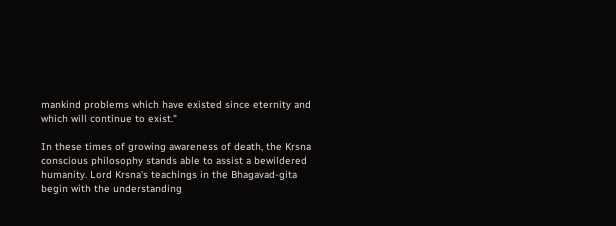mankind problems which have existed since eternity and which will continue to exist."

In these times of growing awareness of death, the Krsna conscious philosophy stands able to assist a bewildered humanity. Lord Krsna's teachings in the Bhagavad-gita begin with the understanding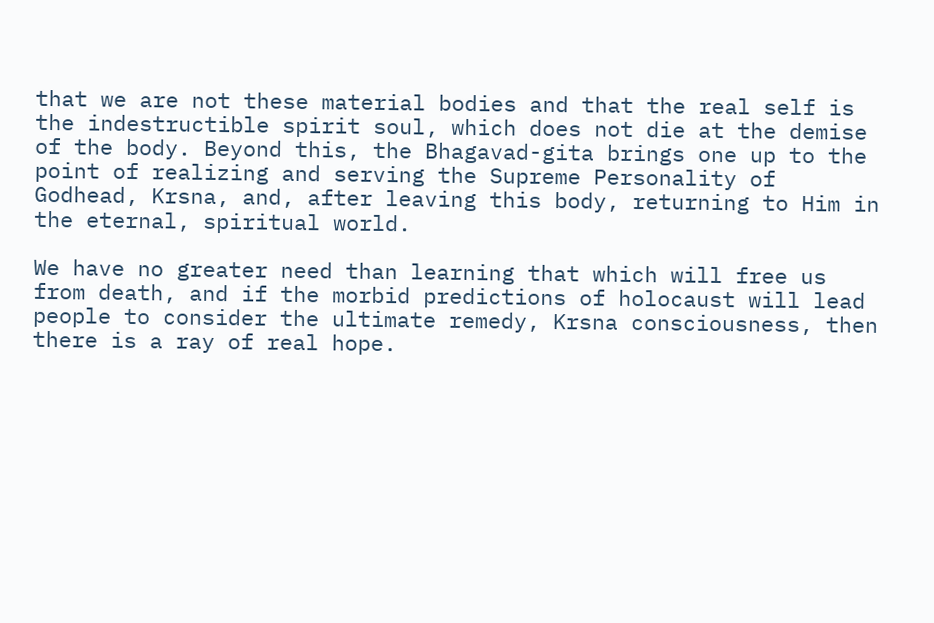that we are not these material bodies and that the real self is the indestructible spirit soul, which does not die at the demise of the body. Beyond this, the Bhagavad-gita brings one up to the point of realizing and serving the Supreme Personality of Godhead, Krsna, and, after leaving this body, returning to Him in the eternal, spiritual world.

We have no greater need than learning that which will free us from death, and if the morbid predictions of holocaust will lead people to consider the ultimate remedy, Krsna consciousness, then there is a ray of real hope.